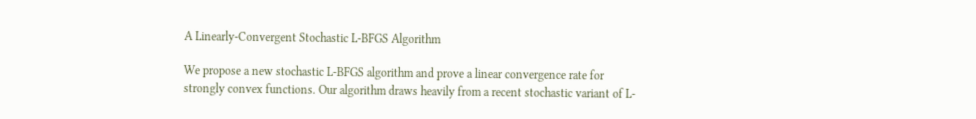A Linearly-Convergent Stochastic L-BFGS Algorithm

We propose a new stochastic L-BFGS algorithm and prove a linear convergence rate for strongly convex functions. Our algorithm draws heavily from a recent stochastic variant of L-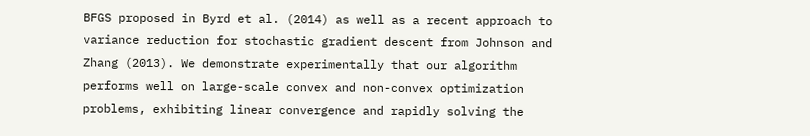BFGS proposed in Byrd et al. (2014) as well as a recent approach to variance reduction for stochastic gradient descent from Johnson and Zhang (2013). We demonstrate experimentally that our algorithm performs well on large-scale convex and non-convex optimization problems, exhibiting linear convergence and rapidly solving the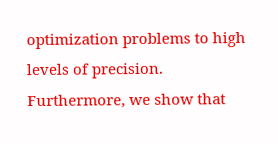optimization problems to high levels of precision. Furthermore, we show that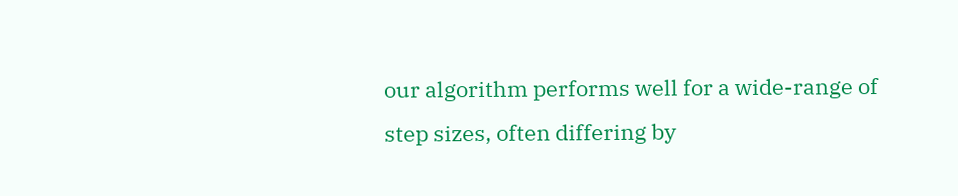our algorithm performs well for a wide-range of step sizes, often differing by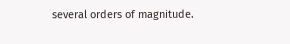several orders of magnitude.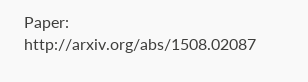Paper: http://arxiv.org/abs/1508.02087